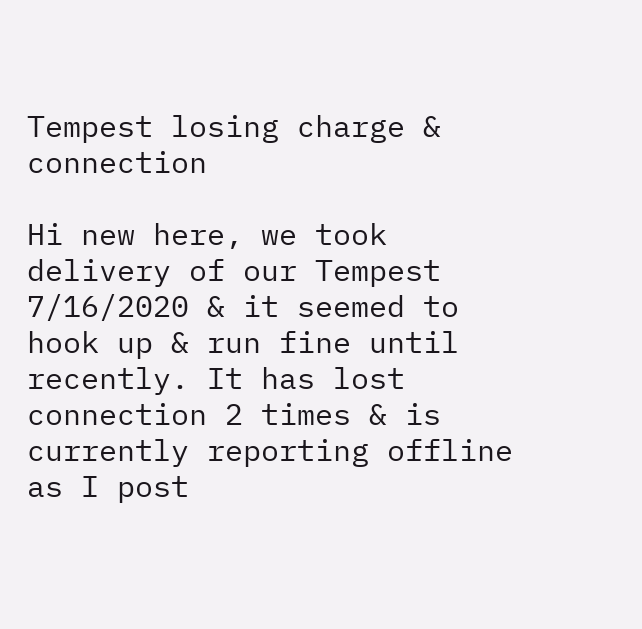Tempest losing charge & connection

Hi new here, we took delivery of our Tempest 7/16/2020 & it seemed to hook up & run fine until recently. It has lost connection 2 times & is currently reporting offline as I post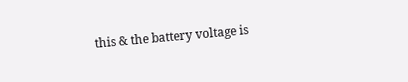this & the battery voltage is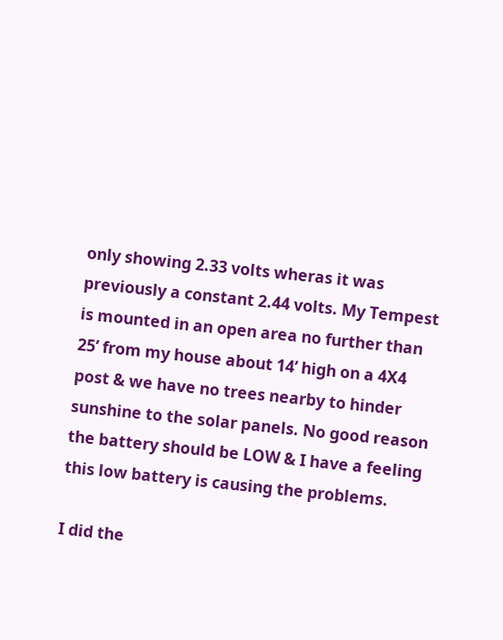only showing 2.33 volts wheras it was previously a constant 2.44 volts. My Tempest is mounted in an open area no further than 25’ from my house about 14’ high on a 4X4 post & we have no trees nearby to hinder sunshine to the solar panels. No good reason the battery should be LOW & I have a feeling this low battery is causing the problems.

I did the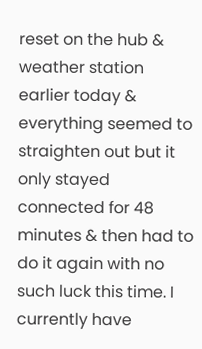reset on the hub & weather station earlier today & everything seemed to straighten out but it only stayed connected for 48 minutes & then had to do it again with no such luck this time. I currently have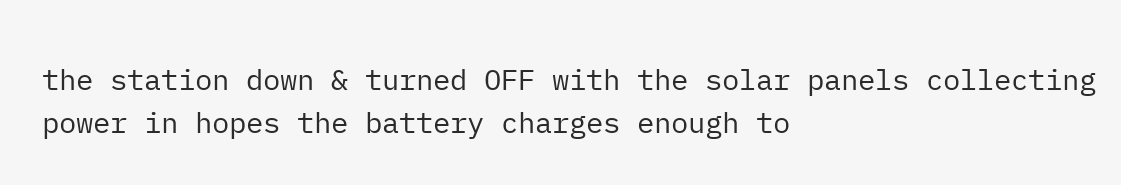the station down & turned OFF with the solar panels collecting power in hopes the battery charges enough to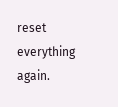reset everything again.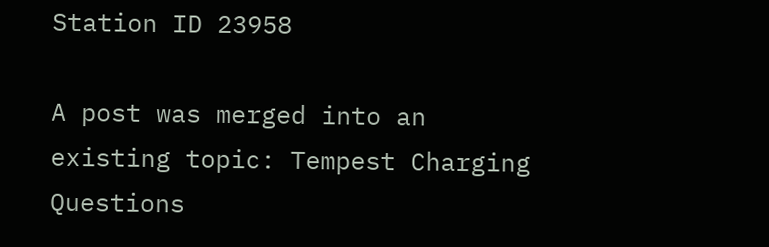Station ID 23958

A post was merged into an existing topic: Tempest Charging Questions